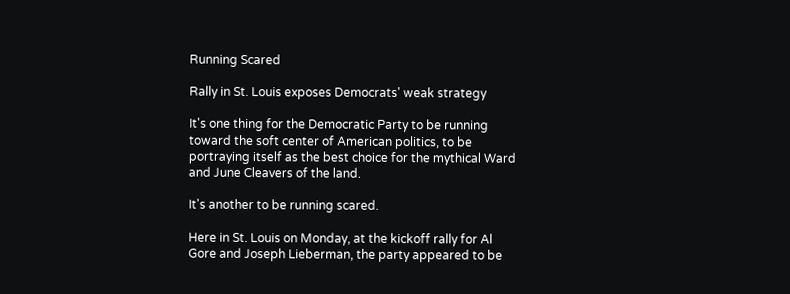Running Scared

Rally in St. Louis exposes Democrats' weak strategy

It's one thing for the Democratic Party to be running toward the soft center of American politics, to be portraying itself as the best choice for the mythical Ward and June Cleavers of the land.

It's another to be running scared.

Here in St. Louis on Monday, at the kickoff rally for Al Gore and Joseph Lieberman, the party appeared to be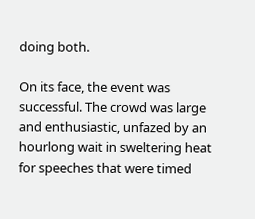doing both.

On its face, the event was successful. The crowd was large and enthusiastic, unfazed by an hourlong wait in sweltering heat for speeches that were timed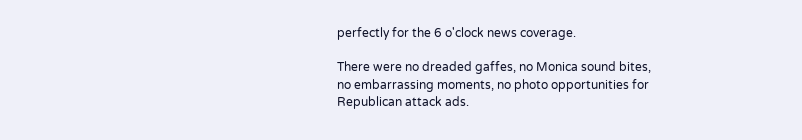perfectly for the 6 o'clock news coverage.

There were no dreaded gaffes, no Monica sound bites, no embarrassing moments, no photo opportunities for Republican attack ads.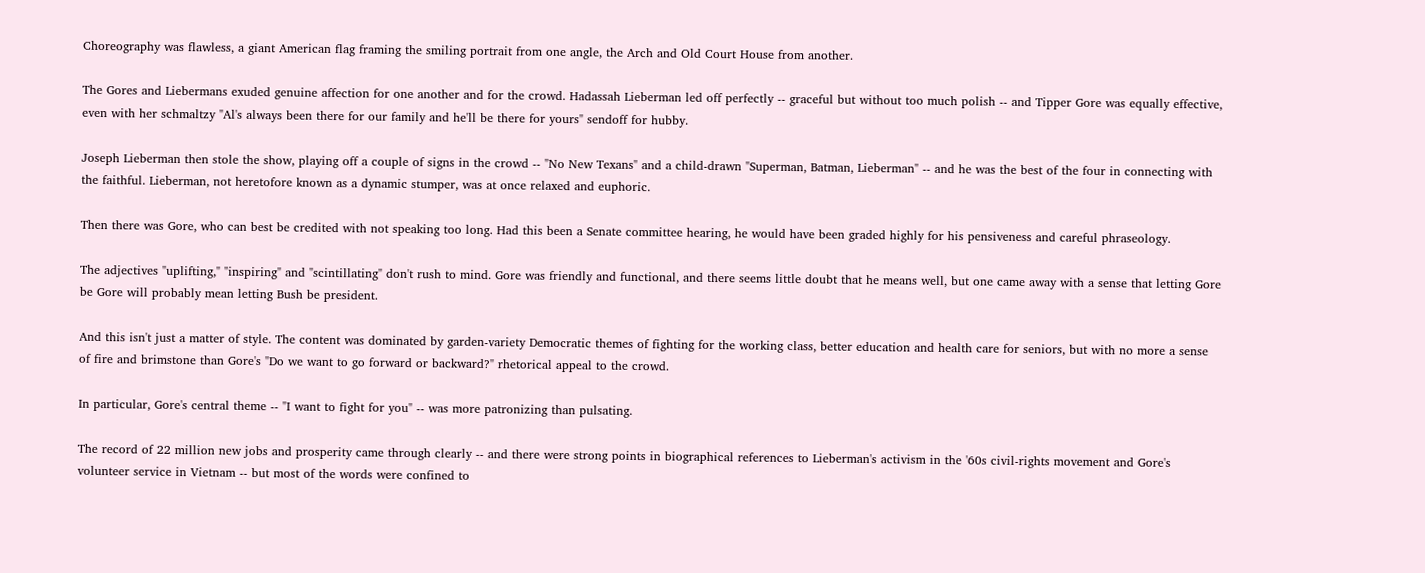Choreography was flawless, a giant American flag framing the smiling portrait from one angle, the Arch and Old Court House from another.

The Gores and Liebermans exuded genuine affection for one another and for the crowd. Hadassah Lieberman led off perfectly -- graceful but without too much polish -- and Tipper Gore was equally effective, even with her schmaltzy "Al's always been there for our family and he'll be there for yours" sendoff for hubby.

Joseph Lieberman then stole the show, playing off a couple of signs in the crowd -- "No New Texans" and a child-drawn "Superman, Batman, Lieberman" -- and he was the best of the four in connecting with the faithful. Lieberman, not heretofore known as a dynamic stumper, was at once relaxed and euphoric.

Then there was Gore, who can best be credited with not speaking too long. Had this been a Senate committee hearing, he would have been graded highly for his pensiveness and careful phraseology.

The adjectives "uplifting," "inspiring" and "scintillating" don't rush to mind. Gore was friendly and functional, and there seems little doubt that he means well, but one came away with a sense that letting Gore be Gore will probably mean letting Bush be president.

And this isn't just a matter of style. The content was dominated by garden-variety Democratic themes of fighting for the working class, better education and health care for seniors, but with no more a sense of fire and brimstone than Gore's "Do we want to go forward or backward?" rhetorical appeal to the crowd.

In particular, Gore's central theme -- "I want to fight for you" -- was more patronizing than pulsating.

The record of 22 million new jobs and prosperity came through clearly -- and there were strong points in biographical references to Lieberman's activism in the '60s civil-rights movement and Gore's volunteer service in Vietnam -- but most of the words were confined to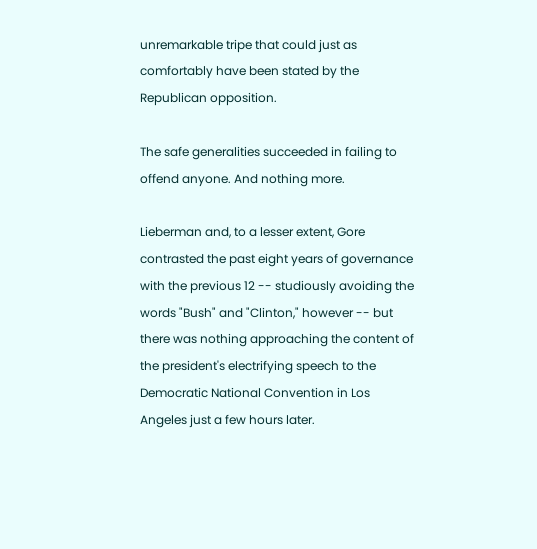unremarkable tripe that could just as comfortably have been stated by the Republican opposition.

The safe generalities succeeded in failing to offend anyone. And nothing more.

Lieberman and, to a lesser extent, Gore contrasted the past eight years of governance with the previous 12 -- studiously avoiding the words "Bush" and "Clinton," however -- but there was nothing approaching the content of the president's electrifying speech to the Democratic National Convention in Los Angeles just a few hours later.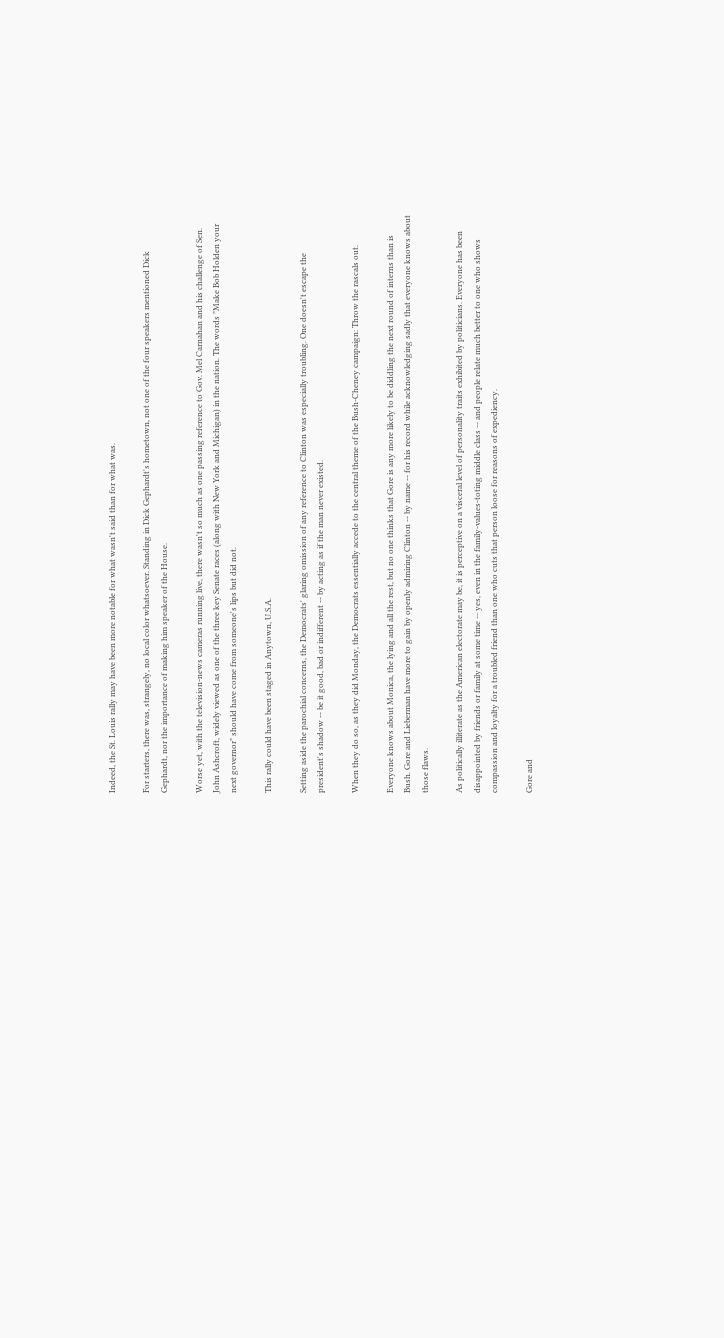Indeed, the St. Louis rally may have been more notable for what wasn't said than for what was.

For starters, there was, strangely, no local color whatsoever. Standing in Dick Gephardt's hometown, not one of the four speakers mentioned Dick Gephardt, nor the importance of making him speaker of the House.

Worse yet, with the television-news cameras running live, there wasn't so much as one passing reference to Gov. Mel Carnahan and his challenge of Sen. John Ashcroft, widely viewed as one of the three key Senate races (along with New York and Michigan) in the nation. The words "Make Bob Holden your next governor" should have come from someone's lips but did not.

This rally could have been staged in Anytown, U.S.A.

Setting aside the parochial concerns, the Democrats' glaring omission of any reference to Clinton was especially troubling. One doesn't escape the president's shadow -- be it good, bad or indifferent -- by acting as if the man never existed.

When they do so, as they did Monday, the Democrats essentially accede to the central theme of the Bush-Cheney campaign: Throw the rascals out.

Everyone knows about Monica, the lying and all the rest, but no one thinks that Gore is any more likely to be diddling the next round of interns than is Bush. Gore and Lieberman have more to gain by openly admiring Clinton -- by name -- for his record while acknowledging sadly that everyone knows about those flaws.

As politically illiterate as the American electorate may be, it is perceptive on a visceral level of personality traits exhibited by politicians. Everyone has been disappointed by friends or family at some time -- yes, even in the family-values-toting middle class -- and people relate much better to one who shows compassion and loyalty for a troubled friend than one who cuts that person loose for reasons of expediency.

Gore and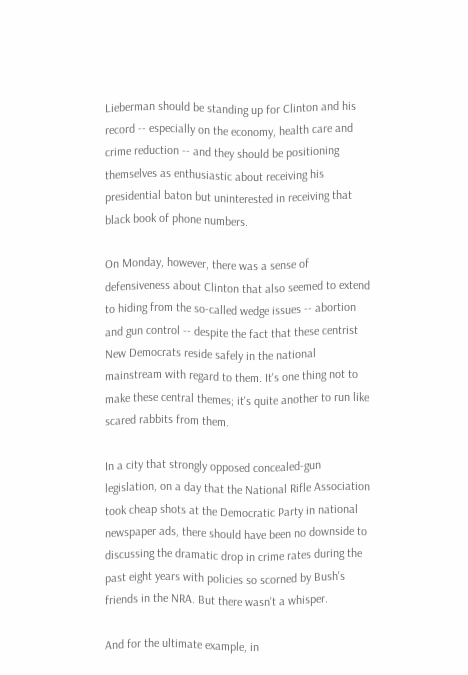Lieberman should be standing up for Clinton and his record -- especially on the economy, health care and crime reduction -- and they should be positioning themselves as enthusiastic about receiving his presidential baton but uninterested in receiving that black book of phone numbers.

On Monday, however, there was a sense of defensiveness about Clinton that also seemed to extend to hiding from the so-called wedge issues -- abortion and gun control -- despite the fact that these centrist New Democrats reside safely in the national mainstream with regard to them. It's one thing not to make these central themes; it's quite another to run like scared rabbits from them.

In a city that strongly opposed concealed-gun legislation, on a day that the National Rifle Association took cheap shots at the Democratic Party in national newspaper ads, there should have been no downside to discussing the dramatic drop in crime rates during the past eight years with policies so scorned by Bush's friends in the NRA. But there wasn't a whisper.

And for the ultimate example, in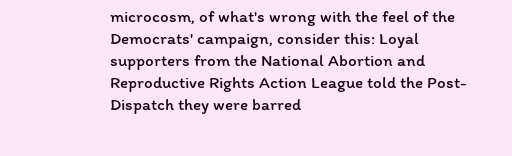microcosm, of what's wrong with the feel of the Democrats' campaign, consider this: Loyal supporters from the National Abortion and Reproductive Rights Action League told the Post-Dispatch they were barred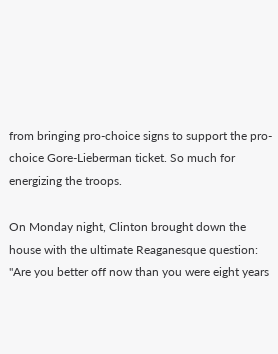from bringing pro-choice signs to support the pro-choice Gore-Lieberman ticket. So much for energizing the troops.

On Monday night, Clinton brought down the house with the ultimate Reaganesque question: "Are you better off now than you were eight years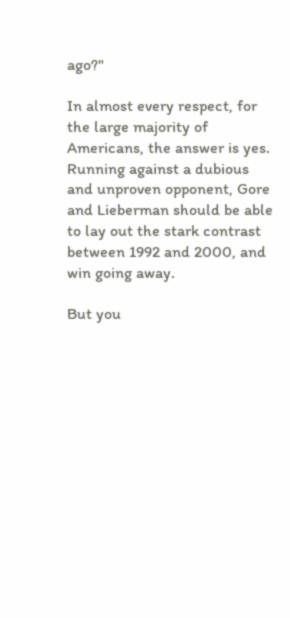ago?"

In almost every respect, for the large majority of Americans, the answer is yes. Running against a dubious and unproven opponent, Gore and Lieberman should be able to lay out the stark contrast between 1992 and 2000, and win going away.

But you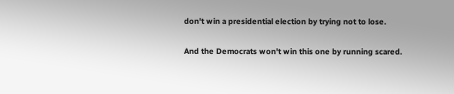don't win a presidential election by trying not to lose.

And the Democrats won't win this one by running scared.